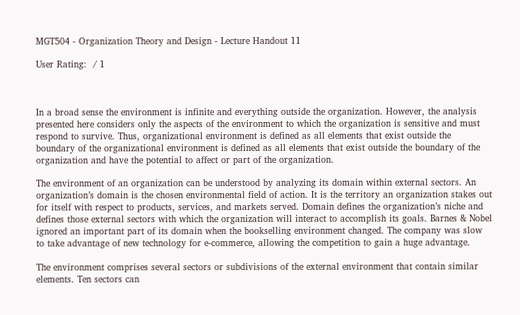MGT504 - Organization Theory and Design - Lecture Handout 11

User Rating:  / 1



In a broad sense the environment is infinite and everything outside the organization. However, the analysis presented here considers only the aspects of the environment to which the organization is sensitive and must respond to survive. Thus, organizational environment is defined as all elements that exist outside the boundary of the organizational environment is defined as all elements that exist outside the boundary of the organization and have the potential to affect or part of the organization.

The environment of an organization can be understood by analyzing its domain within external sectors. An organization’s domain is the chosen environmental field of action. It is the territory an organization stakes out for itself with respect to products, services, and markets served. Domain defines the organization’s niche and defines those external sectors with which the organization will interact to accomplish its goals. Barnes & Nobel ignored an important part of its domain when the bookselling environment changed. The company was slow to take advantage of new technology for e-commerce, allowing the competition to gain a huge advantage.

The environment comprises several sectors or subdivisions of the external environment that contain similar elements. Ten sectors can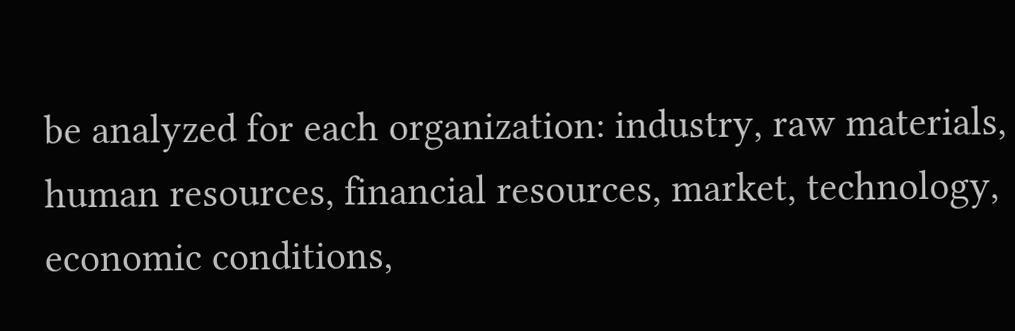be analyzed for each organization: industry, raw materials, human resources, financial resources, market, technology, economic conditions,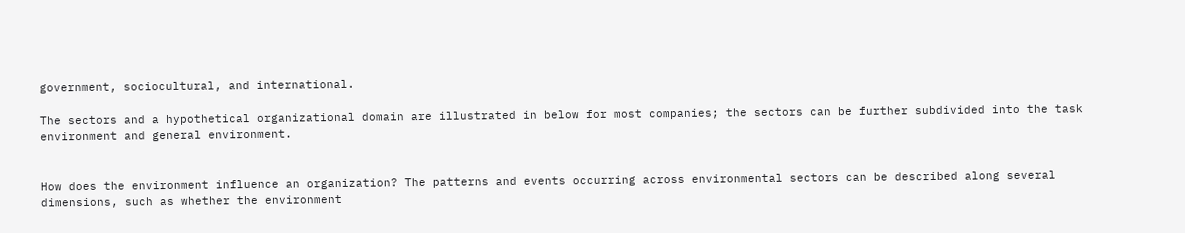government, sociocultural, and international.

The sectors and a hypothetical organizational domain are illustrated in below for most companies; the sectors can be further subdivided into the task environment and general environment.


How does the environment influence an organization? The patterns and events occurring across environmental sectors can be described along several dimensions, such as whether the environment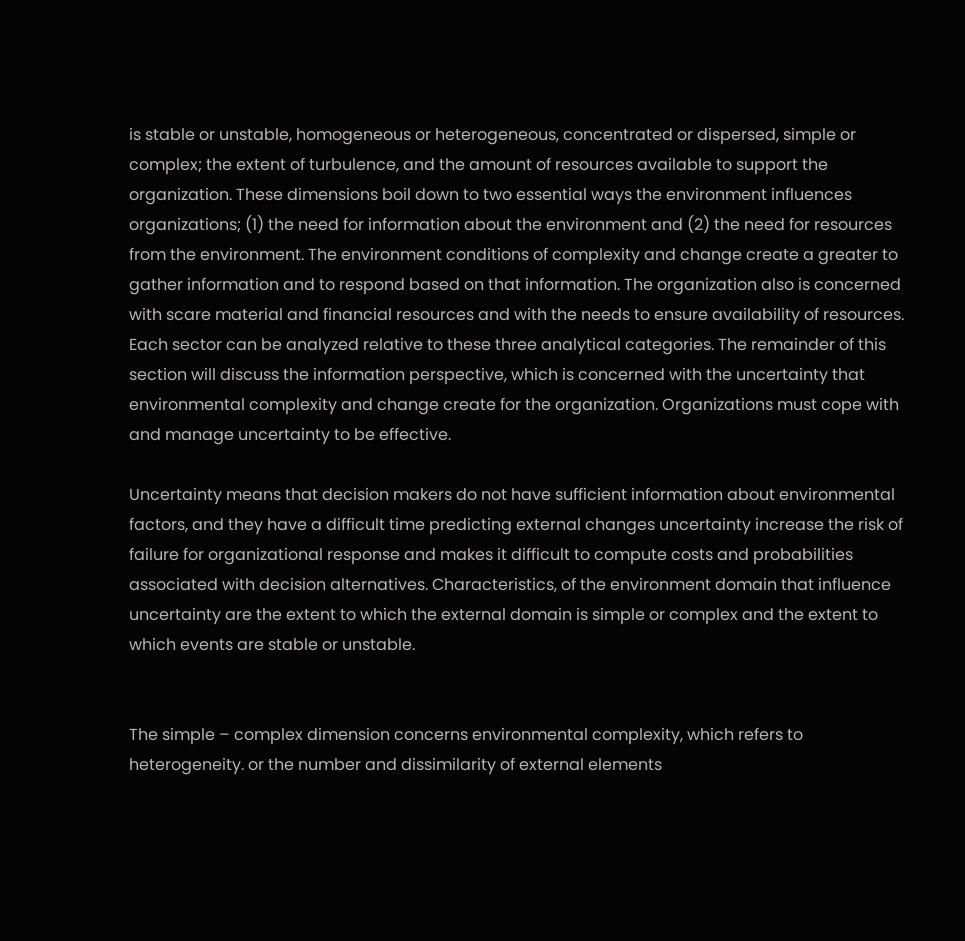is stable or unstable, homogeneous or heterogeneous, concentrated or dispersed, simple or complex; the extent of turbulence, and the amount of resources available to support the organization. These dimensions boil down to two essential ways the environment influences organizations; (1) the need for information about the environment and (2) the need for resources from the environment. The environment conditions of complexity and change create a greater to gather information and to respond based on that information. The organization also is concerned with scare material and financial resources and with the needs to ensure availability of resources. Each sector can be analyzed relative to these three analytical categories. The remainder of this section will discuss the information perspective, which is concerned with the uncertainty that environmental complexity and change create for the organization. Organizations must cope with and manage uncertainty to be effective.

Uncertainty means that decision makers do not have sufficient information about environmental factors, and they have a difficult time predicting external changes uncertainty increase the risk of failure for organizational response and makes it difficult to compute costs and probabilities associated with decision alternatives. Characteristics, of the environment domain that influence uncertainty are the extent to which the external domain is simple or complex and the extent to which events are stable or unstable.


The simple – complex dimension concerns environmental complexity, which refers to heterogeneity. or the number and dissimilarity of external elements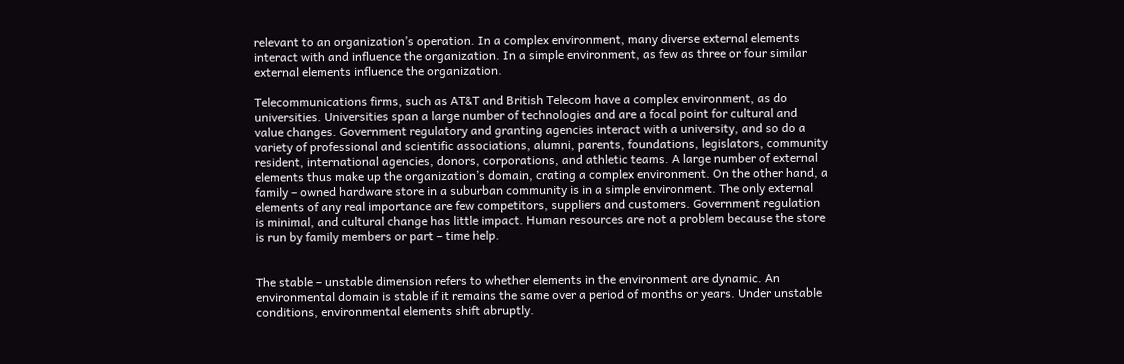relevant to an organization’s operation. In a complex environment, many diverse external elements interact with and influence the organization. In a simple environment, as few as three or four similar external elements influence the organization.

Telecommunications firms, such as AT&T and British Telecom have a complex environment, as do universities. Universities span a large number of technologies and are a focal point for cultural and value changes. Government regulatory and granting agencies interact with a university, and so do a variety of professional and scientific associations, alumni, parents, foundations, legislators, community resident, international agencies, donors, corporations, and athletic teams. A large number of external elements thus make up the organization’s domain, crating a complex environment. On the other hand, a family – owned hardware store in a suburban community is in a simple environment. The only external elements of any real importance are few competitors, suppliers and customers. Government regulation is minimal, and cultural change has little impact. Human resources are not a problem because the store is run by family members or part – time help.


The stable – unstable dimension refers to whether elements in the environment are dynamic. An environmental domain is stable if it remains the same over a period of months or years. Under unstable conditions, environmental elements shift abruptly.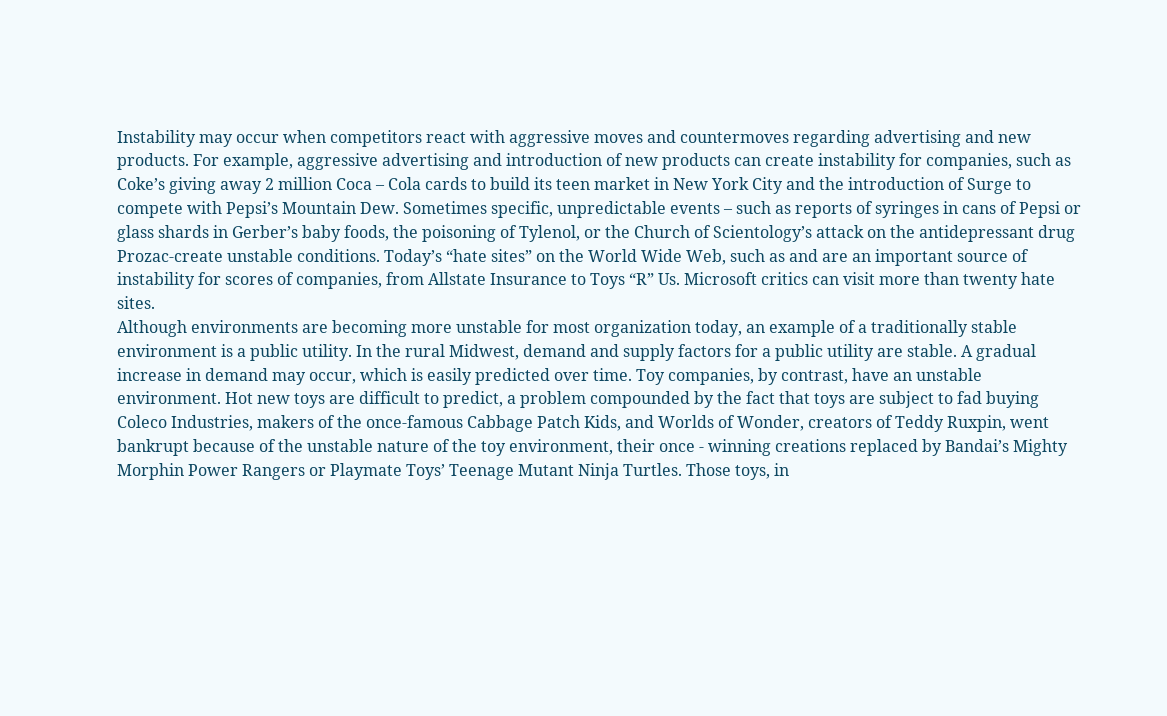Instability may occur when competitors react with aggressive moves and countermoves regarding advertising and new products. For example, aggressive advertising and introduction of new products can create instability for companies, such as Coke’s giving away 2 million Coca – Cola cards to build its teen market in New York City and the introduction of Surge to compete with Pepsi’s Mountain Dew. Sometimes specific, unpredictable events – such as reports of syringes in cans of Pepsi or glass shards in Gerber’s baby foods, the poisoning of Tylenol, or the Church of Scientology’s attack on the antidepressant drug Prozac-create unstable conditions. Today’s “hate sites” on the World Wide Web, such as and are an important source of instability for scores of companies, from Allstate Insurance to Toys “R” Us. Microsoft critics can visit more than twenty hate sites.
Although environments are becoming more unstable for most organization today, an example of a traditionally stable environment is a public utility. In the rural Midwest, demand and supply factors for a public utility are stable. A gradual increase in demand may occur, which is easily predicted over time. Toy companies, by contrast, have an unstable environment. Hot new toys are difficult to predict, a problem compounded by the fact that toys are subject to fad buying Coleco Industries, makers of the once-famous Cabbage Patch Kids, and Worlds of Wonder, creators of Teddy Ruxpin, went bankrupt because of the unstable nature of the toy environment, their once - winning creations replaced by Bandai’s Mighty Morphin Power Rangers or Playmate Toys’ Teenage Mutant Ninja Turtles. Those toys, in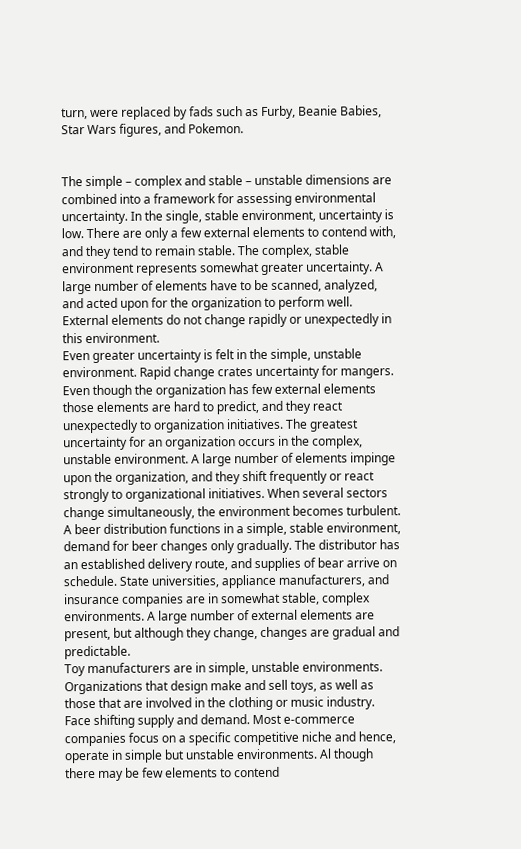turn, were replaced by fads such as Furby, Beanie Babies, Star Wars figures, and Pokemon.


The simple – complex and stable – unstable dimensions are combined into a framework for assessing environmental uncertainty. In the single, stable environment, uncertainty is low. There are only a few external elements to contend with, and they tend to remain stable. The complex, stable environment represents somewhat greater uncertainty. A large number of elements have to be scanned, analyzed, and acted upon for the organization to perform well. External elements do not change rapidly or unexpectedly in this environment.
Even greater uncertainty is felt in the simple, unstable environment. Rapid change crates uncertainty for mangers. Even though the organization has few external elements those elements are hard to predict, and they react unexpectedly to organization initiatives. The greatest uncertainty for an organization occurs in the complex, unstable environment. A large number of elements impinge upon the organization, and they shift frequently or react strongly to organizational initiatives. When several sectors change simultaneously, the environment becomes turbulent.
A beer distribution functions in a simple, stable environment, demand for beer changes only gradually. The distributor has an established delivery route, and supplies of bear arrive on schedule. State universities, appliance manufacturers, and insurance companies are in somewhat stable, complex environments. A large number of external elements are present, but although they change, changes are gradual and predictable.
Toy manufacturers are in simple, unstable environments. Organizations that design make and sell toys, as well as those that are involved in the clothing or music industry. Face shifting supply and demand. Most e-commerce companies focus on a specific competitive niche and hence, operate in simple but unstable environments. Al though there may be few elements to contend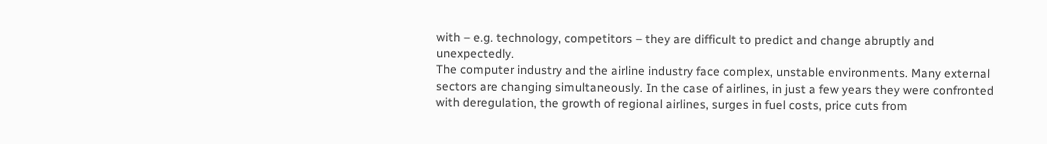with – e.g. technology, competitors – they are difficult to predict and change abruptly and unexpectedly.
The computer industry and the airline industry face complex, unstable environments. Many external sectors are changing simultaneously. In the case of airlines, in just a few years they were confronted with deregulation, the growth of regional airlines, surges in fuel costs, price cuts from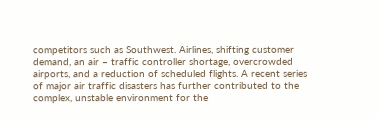competitors such as Southwest. Airlines, shifting customer demand, an air – traffic controller shortage, overcrowded airports, and a reduction of scheduled flights. A recent series of major air traffic disasters has further contributed to the complex, unstable environment for the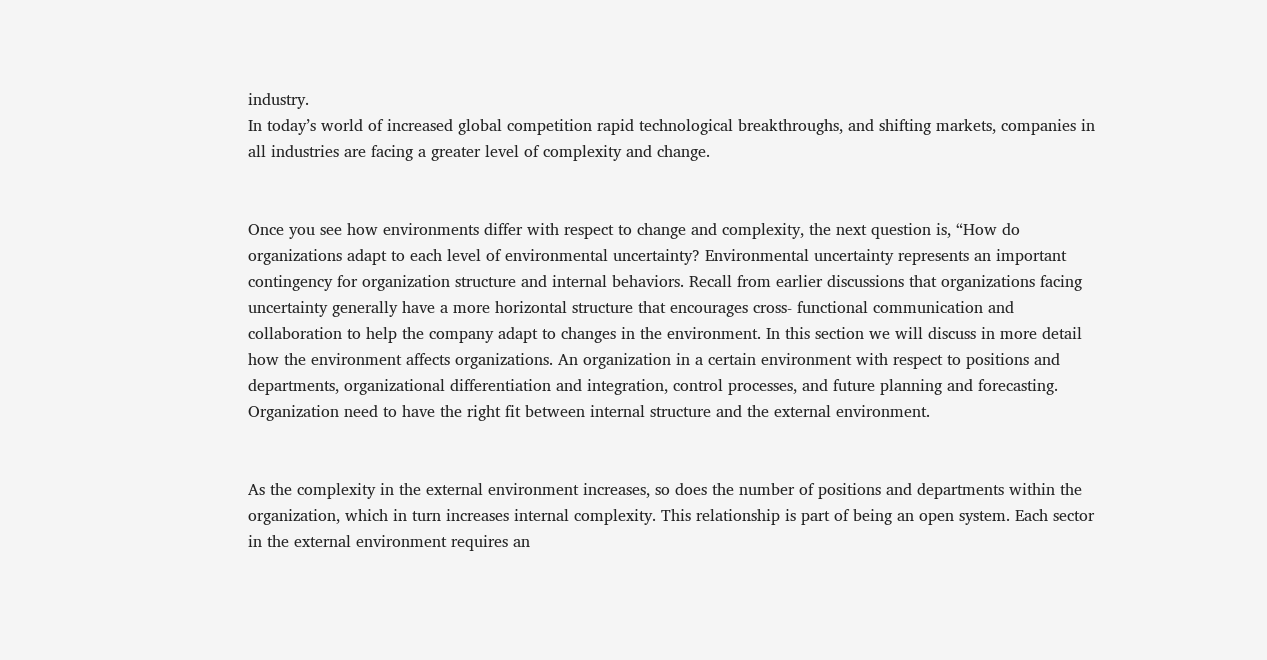industry.
In today’s world of increased global competition rapid technological breakthroughs, and shifting markets, companies in all industries are facing a greater level of complexity and change.


Once you see how environments differ with respect to change and complexity, the next question is, “How do organizations adapt to each level of environmental uncertainty? Environmental uncertainty represents an important contingency for organization structure and internal behaviors. Recall from earlier discussions that organizations facing uncertainty generally have a more horizontal structure that encourages cross- functional communication and collaboration to help the company adapt to changes in the environment. In this section we will discuss in more detail how the environment affects organizations. An organization in a certain environment with respect to positions and departments, organizational differentiation and integration, control processes, and future planning and forecasting. Organization need to have the right fit between internal structure and the external environment.


As the complexity in the external environment increases, so does the number of positions and departments within the organization, which in turn increases internal complexity. This relationship is part of being an open system. Each sector in the external environment requires an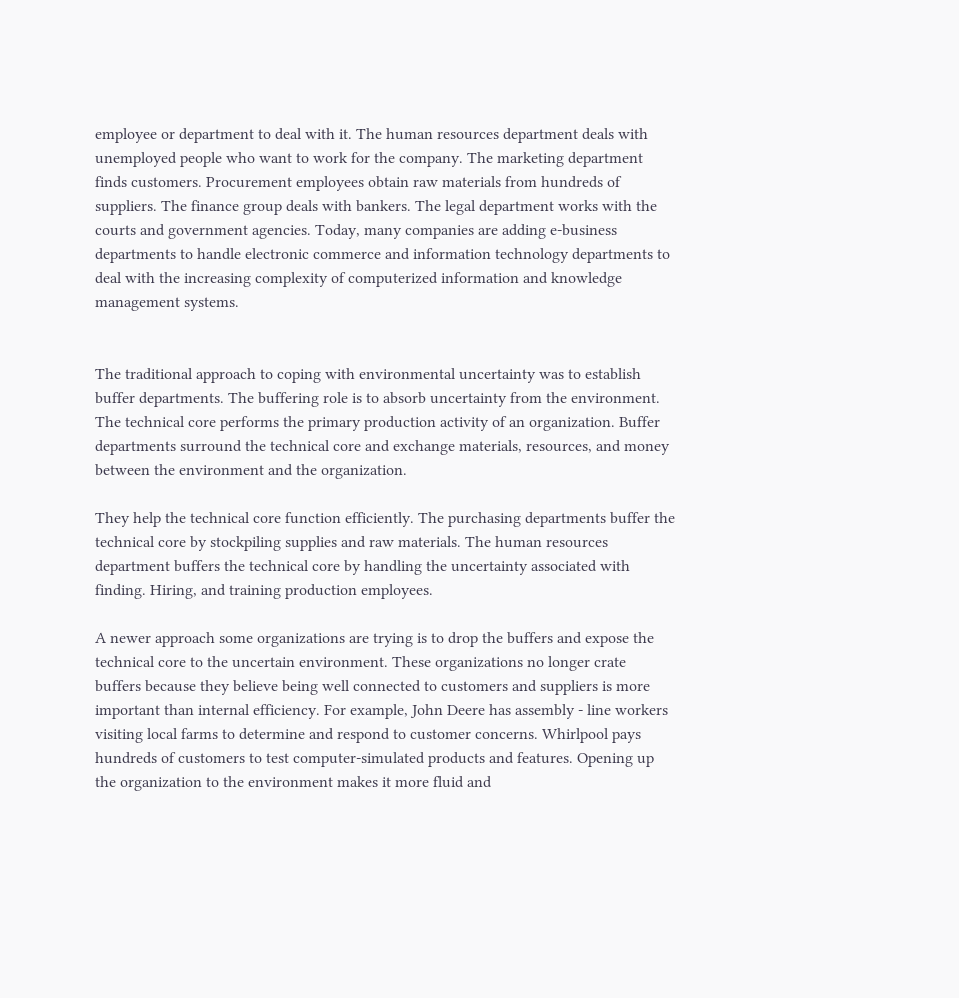employee or department to deal with it. The human resources department deals with unemployed people who want to work for the company. The marketing department finds customers. Procurement employees obtain raw materials from hundreds of suppliers. The finance group deals with bankers. The legal department works with the courts and government agencies. Today, many companies are adding e-business departments to handle electronic commerce and information technology departments to deal with the increasing complexity of computerized information and knowledge management systems.


The traditional approach to coping with environmental uncertainty was to establish buffer departments. The buffering role is to absorb uncertainty from the environment. The technical core performs the primary production activity of an organization. Buffer departments surround the technical core and exchange materials, resources, and money between the environment and the organization.

They help the technical core function efficiently. The purchasing departments buffer the technical core by stockpiling supplies and raw materials. The human resources department buffers the technical core by handling the uncertainty associated with finding. Hiring, and training production employees.

A newer approach some organizations are trying is to drop the buffers and expose the technical core to the uncertain environment. These organizations no longer crate buffers because they believe being well connected to customers and suppliers is more important than internal efficiency. For example, John Deere has assembly - line workers visiting local farms to determine and respond to customer concerns. Whirlpool pays hundreds of customers to test computer-simulated products and features. Opening up the organization to the environment makes it more fluid and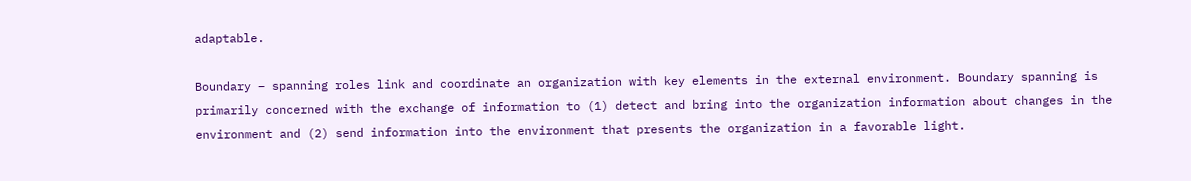adaptable.

Boundary – spanning roles link and coordinate an organization with key elements in the external environment. Boundary spanning is primarily concerned with the exchange of information to (1) detect and bring into the organization information about changes in the environment and (2) send information into the environment that presents the organization in a favorable light.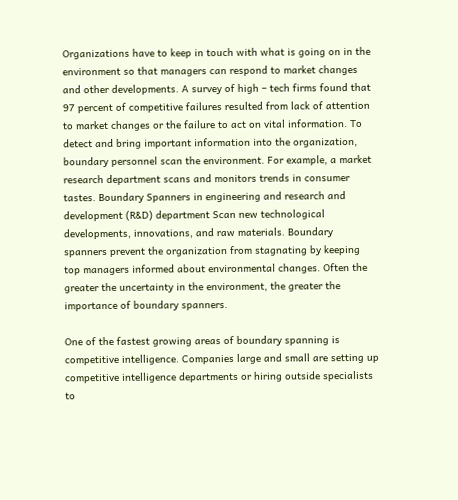Organizations have to keep in touch with what is going on in the environment so that managers can respond to market changes and other developments. A survey of high – tech firms found that 97 percent of competitive failures resulted from lack of attention to market changes or the failure to act on vital information. To detect and bring important information into the organization, boundary personnel scan the environment. For example, a market research department scans and monitors trends in consumer tastes. Boundary Spanners in engineering and research and development (R&D) department Scan new technological developments, innovations, and raw materials. Boundary spanners prevent the organization from stagnating by keeping top managers informed about environmental changes. Often the greater the uncertainty in the environment, the greater the importance of boundary spanners.

One of the fastest growing areas of boundary spanning is competitive intelligence. Companies large and small are setting up competitive intelligence departments or hiring outside specialists to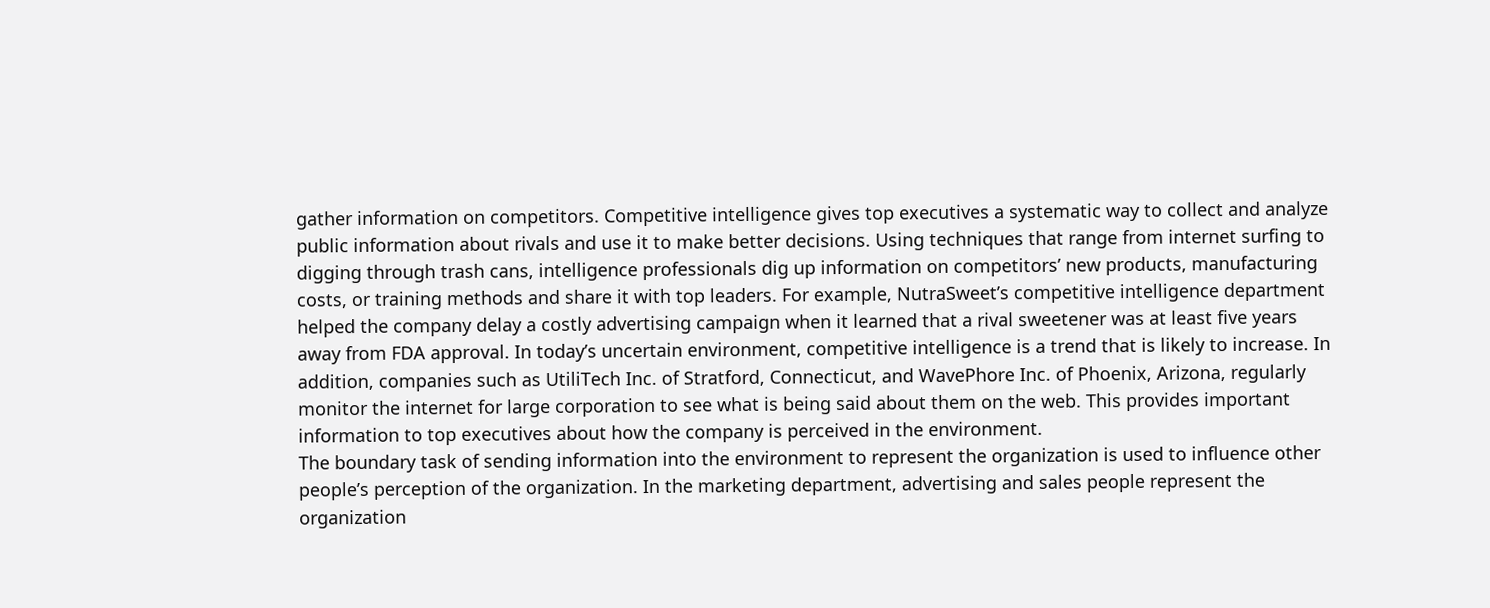gather information on competitors. Competitive intelligence gives top executives a systematic way to collect and analyze public information about rivals and use it to make better decisions. Using techniques that range from internet surfing to digging through trash cans, intelligence professionals dig up information on competitors’ new products, manufacturing costs, or training methods and share it with top leaders. For example, NutraSweet’s competitive intelligence department helped the company delay a costly advertising campaign when it learned that a rival sweetener was at least five years away from FDA approval. In today’s uncertain environment, competitive intelligence is a trend that is likely to increase. In addition, companies such as UtiliTech Inc. of Stratford, Connecticut, and WavePhore Inc. of Phoenix, Arizona, regularly monitor the internet for large corporation to see what is being said about them on the web. This provides important information to top executives about how the company is perceived in the environment.
The boundary task of sending information into the environment to represent the organization is used to influence other people’s perception of the organization. In the marketing department, advertising and sales people represent the organization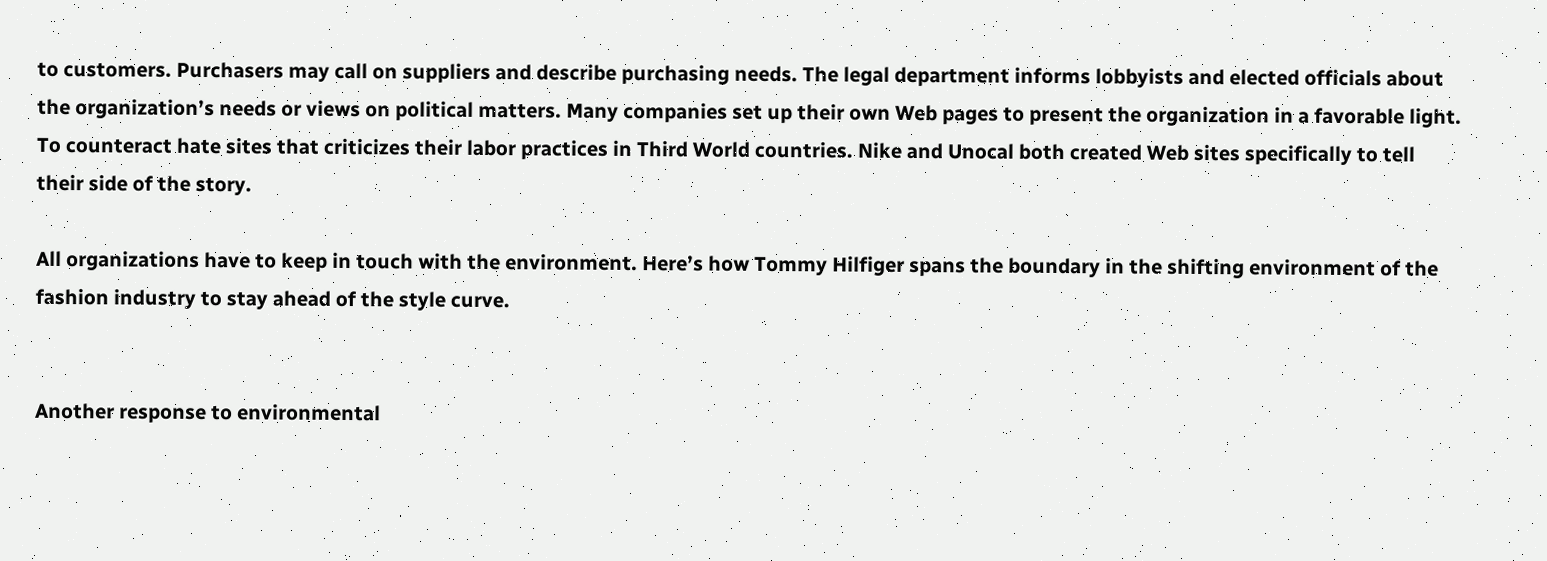to customers. Purchasers may call on suppliers and describe purchasing needs. The legal department informs lobbyists and elected officials about the organization’s needs or views on political matters. Many companies set up their own Web pages to present the organization in a favorable light. To counteract hate sites that criticizes their labor practices in Third World countries. Nike and Unocal both created Web sites specifically to tell their side of the story.

All organizations have to keep in touch with the environment. Here’s how Tommy Hilfiger spans the boundary in the shifting environment of the fashion industry to stay ahead of the style curve.


Another response to environmental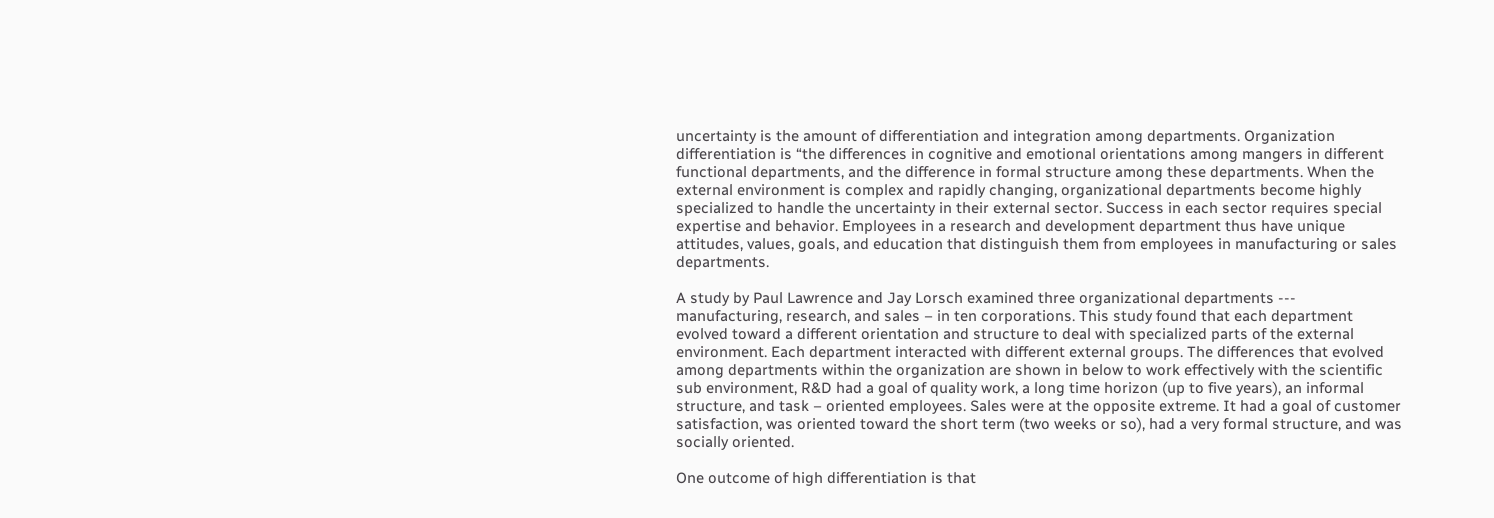uncertainty is the amount of differentiation and integration among departments. Organization differentiation is “the differences in cognitive and emotional orientations among mangers in different functional departments, and the difference in formal structure among these departments. When the external environment is complex and rapidly changing, organizational departments become highly specialized to handle the uncertainty in their external sector. Success in each sector requires special expertise and behavior. Employees in a research and development department thus have unique attitudes, values, goals, and education that distinguish them from employees in manufacturing or sales departments.

A study by Paul Lawrence and Jay Lorsch examined three organizational departments --- manufacturing, research, and sales – in ten corporations. This study found that each department evolved toward a different orientation and structure to deal with specialized parts of the external environment. Each department interacted with different external groups. The differences that evolved among departments within the organization are shown in below to work effectively with the scientific sub environment, R&D had a goal of quality work, a long time horizon (up to five years), an informal structure, and task – oriented employees. Sales were at the opposite extreme. It had a goal of customer satisfaction, was oriented toward the short term (two weeks or so), had a very formal structure, and was socially oriented.

One outcome of high differentiation is that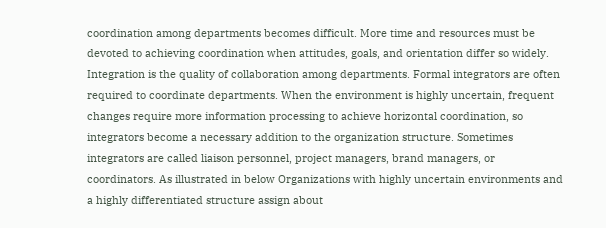coordination among departments becomes difficult. More time and resources must be devoted to achieving coordination when attitudes, goals, and orientation differ so widely. Integration is the quality of collaboration among departments. Formal integrators are often required to coordinate departments. When the environment is highly uncertain, frequent changes require more information processing to achieve horizontal coordination, so integrators become a necessary addition to the organization structure. Sometimes integrators are called liaison personnel, project managers, brand managers, or coordinators. As illustrated in below Organizations with highly uncertain environments and a highly differentiated structure assign about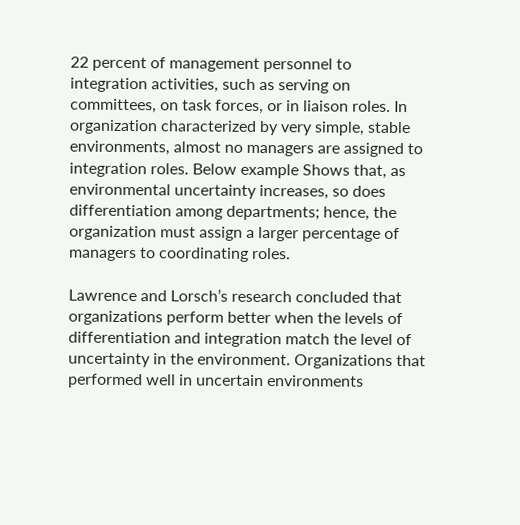22 percent of management personnel to integration activities, such as serving on committees, on task forces, or in liaison roles. In organization characterized by very simple, stable environments, almost no managers are assigned to integration roles. Below example Shows that, as environmental uncertainty increases, so does differentiation among departments; hence, the organization must assign a larger percentage of managers to coordinating roles.

Lawrence and Lorsch’s research concluded that organizations perform better when the levels of differentiation and integration match the level of uncertainty in the environment. Organizations that performed well in uncertain environments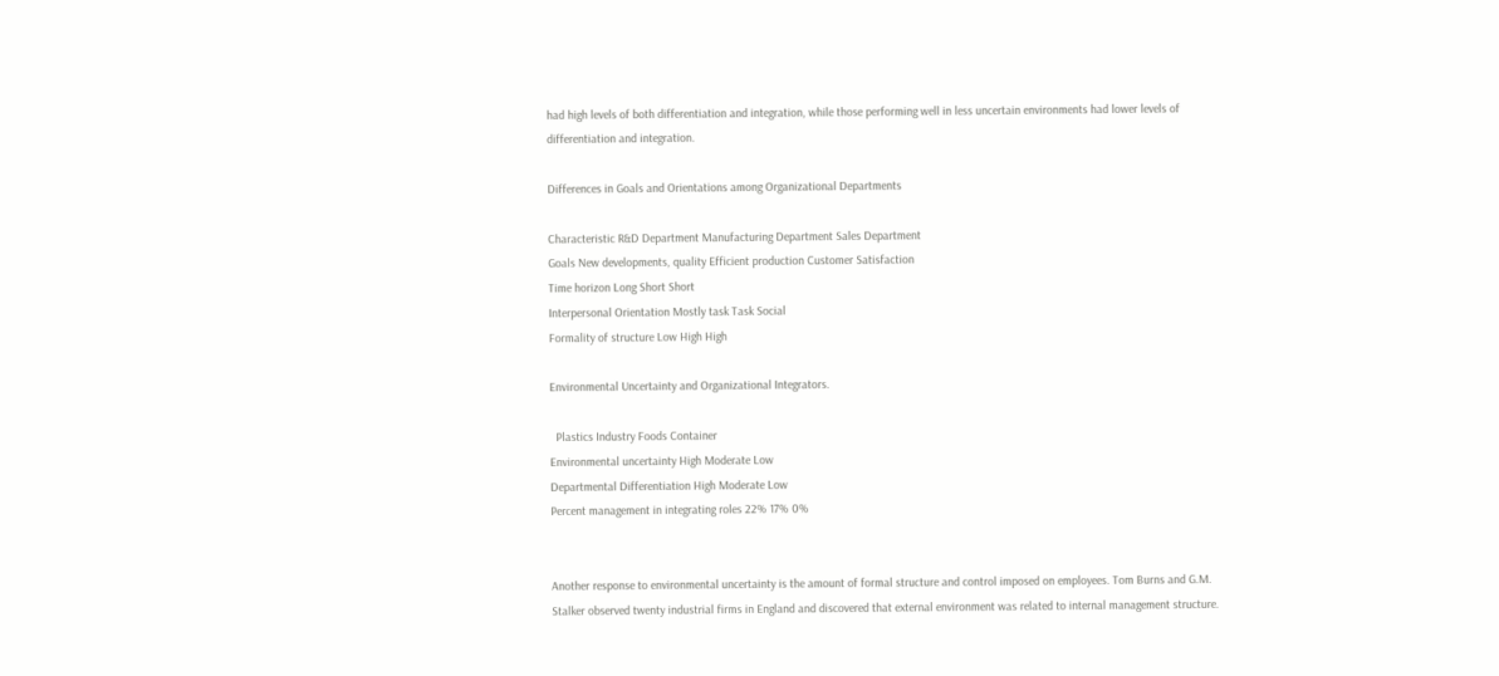had high levels of both differentiation and integration, while those performing well in less uncertain environments had lower levels of differentiation and integration.

Differences in Goals and Orientations among Organizational Departments

Characteristic R&D Department Manufacturing Department Sales Department
Goals New developments, quality Efficient production Customer Satisfaction
Time horizon Long Short Short
Interpersonal Orientation Mostly task Task Social
Formality of structure Low High High

Environmental Uncertainty and Organizational Integrators.

  Plastics Industry Foods Container
Environmental uncertainty High Moderate Low
Departmental Differentiation High Moderate Low
Percent management in integrating roles 22% 17% 0%


Another response to environmental uncertainty is the amount of formal structure and control imposed on employees. Tom Burns and G.M. Stalker observed twenty industrial firms in England and discovered that external environment was related to internal management structure.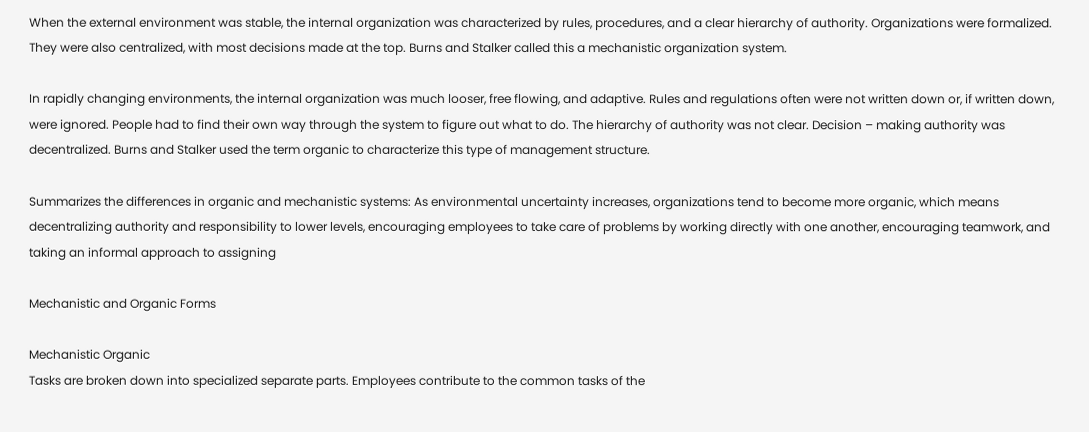When the external environment was stable, the internal organization was characterized by rules, procedures, and a clear hierarchy of authority. Organizations were formalized. They were also centralized, with most decisions made at the top. Burns and Stalker called this a mechanistic organization system.

In rapidly changing environments, the internal organization was much looser, free flowing, and adaptive. Rules and regulations often were not written down or, if written down, were ignored. People had to find their own way through the system to figure out what to do. The hierarchy of authority was not clear. Decision – making authority was decentralized. Burns and Stalker used the term organic to characterize this type of management structure.

Summarizes the differences in organic and mechanistic systems: As environmental uncertainty increases, organizations tend to become more organic, which means decentralizing authority and responsibility to lower levels, encouraging employees to take care of problems by working directly with one another, encouraging teamwork, and taking an informal approach to assigning

Mechanistic and Organic Forms

Mechanistic Organic
Tasks are broken down into specialized separate parts. Employees contribute to the common tasks of the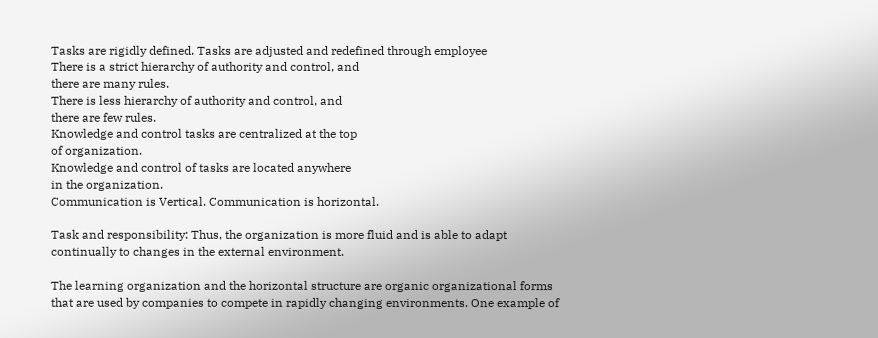Tasks are rigidly defined. Tasks are adjusted and redefined through employee
There is a strict hierarchy of authority and control, and
there are many rules.
There is less hierarchy of authority and control, and
there are few rules.
Knowledge and control tasks are centralized at the top
of organization.
Knowledge and control of tasks are located anywhere
in the organization.
Communication is Vertical. Communication is horizontal.

Task and responsibility: Thus, the organization is more fluid and is able to adapt continually to changes in the external environment.

The learning organization and the horizontal structure are organic organizational forms that are used by companies to compete in rapidly changing environments. One example of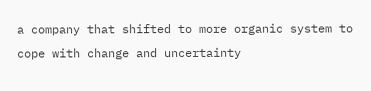a company that shifted to more organic system to cope with change and uncertainty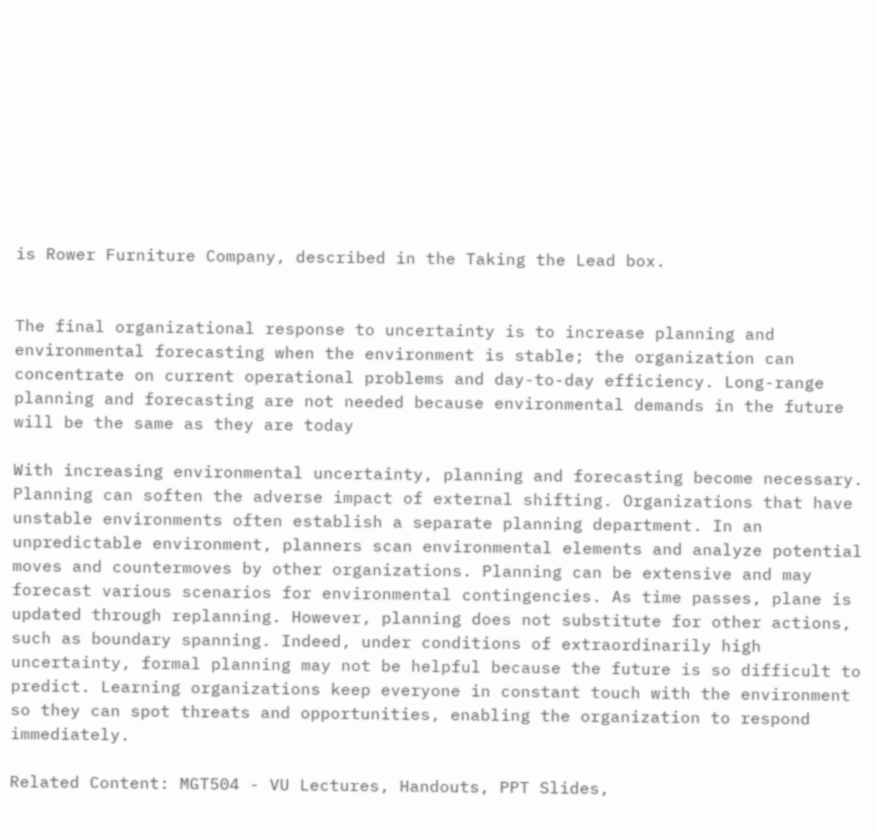is Rower Furniture Company, described in the Taking the Lead box.


The final organizational response to uncertainty is to increase planning and environmental forecasting when the environment is stable; the organization can concentrate on current operational problems and day-to-day efficiency. Long-range planning and forecasting are not needed because environmental demands in the future will be the same as they are today

With increasing environmental uncertainty, planning and forecasting become necessary. Planning can soften the adverse impact of external shifting. Organizations that have unstable environments often establish a separate planning department. In an unpredictable environment, planners scan environmental elements and analyze potential moves and countermoves by other organizations. Planning can be extensive and may forecast various scenarios for environmental contingencies. As time passes, plane is updated through replanning. However, planning does not substitute for other actions, such as boundary spanning. Indeed, under conditions of extraordinarily high uncertainty, formal planning may not be helpful because the future is so difficult to predict. Learning organizations keep everyone in constant touch with the environment so they can spot threats and opportunities, enabling the organization to respond immediately.

Related Content: MGT504 - VU Lectures, Handouts, PPT Slides,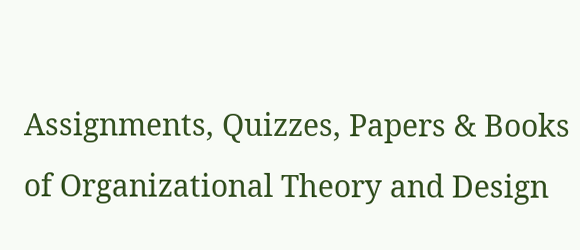Assignments, Quizzes, Papers & Books of Organizational Theory and Design